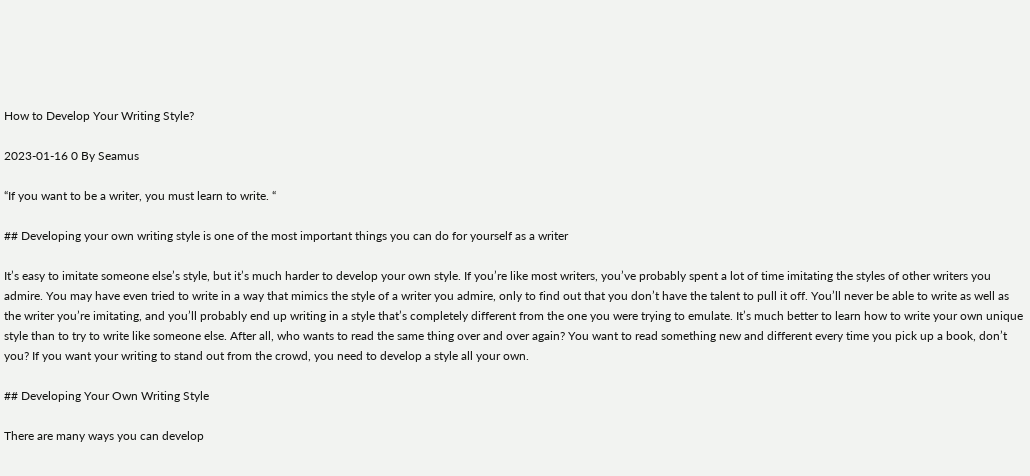How to Develop Your Writing Style?

2023-01-16 0 By Seamus

“If you want to be a writer, you must learn to write. “

## Developing your own writing style is one of the most important things you can do for yourself as a writer

It’s easy to imitate someone else’s style, but it’s much harder to develop your own style. If you’re like most writers, you’ve probably spent a lot of time imitating the styles of other writers you admire. You may have even tried to write in a way that mimics the style of a writer you admire, only to find out that you don’t have the talent to pull it off. You’ll never be able to write as well as the writer you’re imitating, and you’ll probably end up writing in a style that’s completely different from the one you were trying to emulate. It’s much better to learn how to write your own unique style than to try to write like someone else. After all, who wants to read the same thing over and over again? You want to read something new and different every time you pick up a book, don’t you? If you want your writing to stand out from the crowd, you need to develop a style all your own.

## Developing Your Own Writing Style

There are many ways you can develop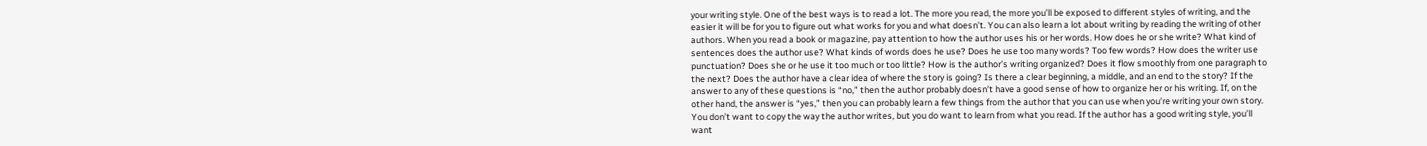your writing style. One of the best ways is to read a lot. The more you read, the more you’ll be exposed to different styles of writing, and the easier it will be for you to figure out what works for you and what doesn’t. You can also learn a lot about writing by reading the writing of other authors. When you read a book or magazine, pay attention to how the author uses his or her words. How does he or she write? What kind of sentences does the author use? What kinds of words does he use? Does he use too many words? Too few words? How does the writer use punctuation? Does she or he use it too much or too little? How is the author’s writing organized? Does it flow smoothly from one paragraph to the next? Does the author have a clear idea of where the story is going? Is there a clear beginning, a middle, and an end to the story? If the answer to any of these questions is “no,” then the author probably doesn’t have a good sense of how to organize her or his writing. If, on the other hand, the answer is “yes,” then you can probably learn a few things from the author that you can use when you’re writing your own story. You don’t want to copy the way the author writes, but you do want to learn from what you read. If the author has a good writing style, you’ll want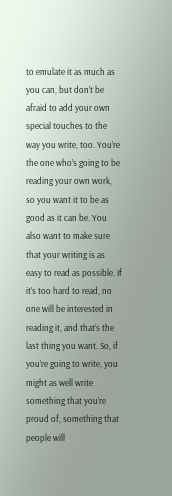to emulate it as much as you can, but don’t be afraid to add your own special touches to the way you write, too. You’re the one who’s going to be reading your own work, so you want it to be as good as it can be. You also want to make sure that your writing is as easy to read as possible. If it’s too hard to read, no one will be interested in reading it, and that’s the last thing you want. So, if you’re going to write, you might as well write something that you’re proud of, something that people will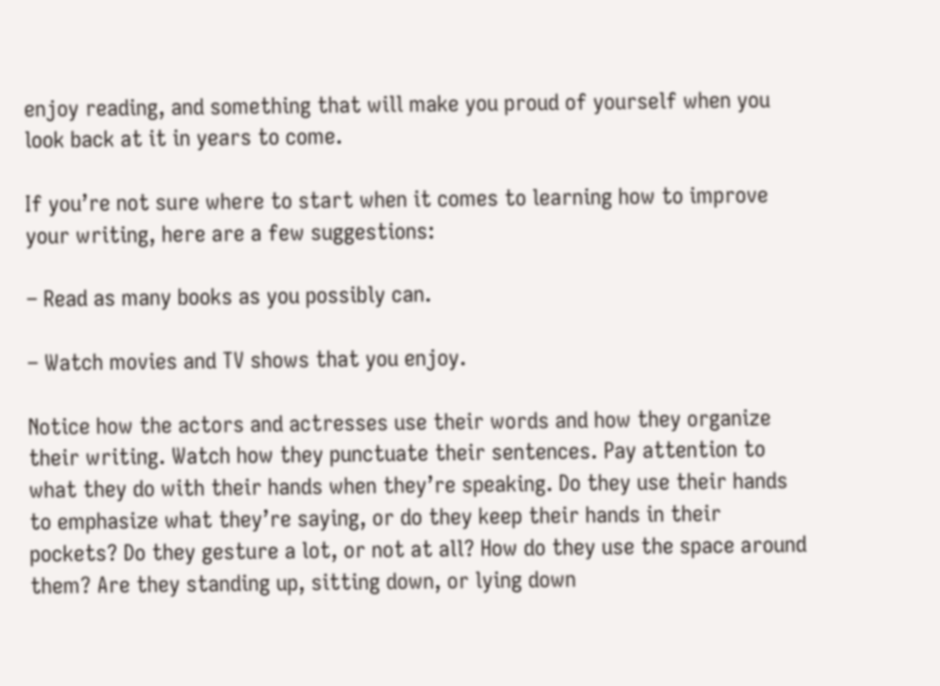enjoy reading, and something that will make you proud of yourself when you look back at it in years to come.

If you’re not sure where to start when it comes to learning how to improve your writing, here are a few suggestions:

– Read as many books as you possibly can.

– Watch movies and TV shows that you enjoy.

Notice how the actors and actresses use their words and how they organize their writing. Watch how they punctuate their sentences. Pay attention to what they do with their hands when they’re speaking. Do they use their hands to emphasize what they’re saying, or do they keep their hands in their pockets? Do they gesture a lot, or not at all? How do they use the space around them? Are they standing up, sitting down, or lying down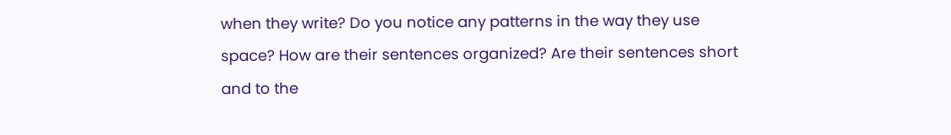when they write? Do you notice any patterns in the way they use space? How are their sentences organized? Are their sentences short and to the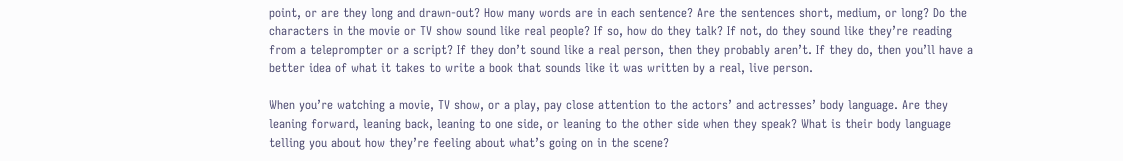point, or are they long and drawn-out? How many words are in each sentence? Are the sentences short, medium, or long? Do the characters in the movie or TV show sound like real people? If so, how do they talk? If not, do they sound like they’re reading from a teleprompter or a script? If they don’t sound like a real person, then they probably aren’t. If they do, then you’ll have a better idea of what it takes to write a book that sounds like it was written by a real, live person.

When you’re watching a movie, TV show, or a play, pay close attention to the actors’ and actresses’ body language. Are they leaning forward, leaning back, leaning to one side, or leaning to the other side when they speak? What is their body language telling you about how they’re feeling about what’s going on in the scene?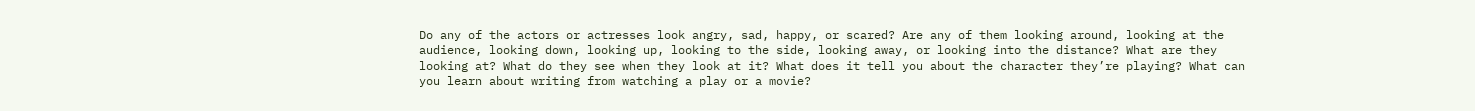Do any of the actors or actresses look angry, sad, happy, or scared? Are any of them looking around, looking at the audience, looking down, looking up, looking to the side, looking away, or looking into the distance? What are they looking at? What do they see when they look at it? What does it tell you about the character they’re playing? What can you learn about writing from watching a play or a movie?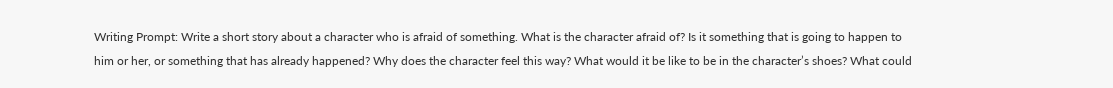Writing Prompt: Write a short story about a character who is afraid of something. What is the character afraid of? Is it something that is going to happen to him or her, or something that has already happened? Why does the character feel this way? What would it be like to be in the character’s shoes? What could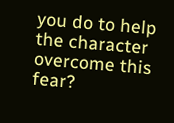you do to help the character overcome this fear?